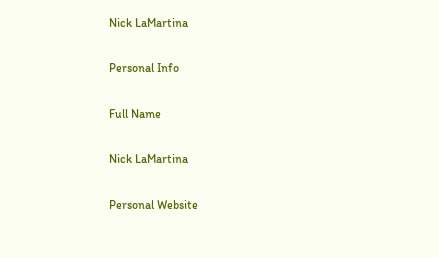Nick LaMartina

Personal Info

Full Name

Nick LaMartina

Personal Website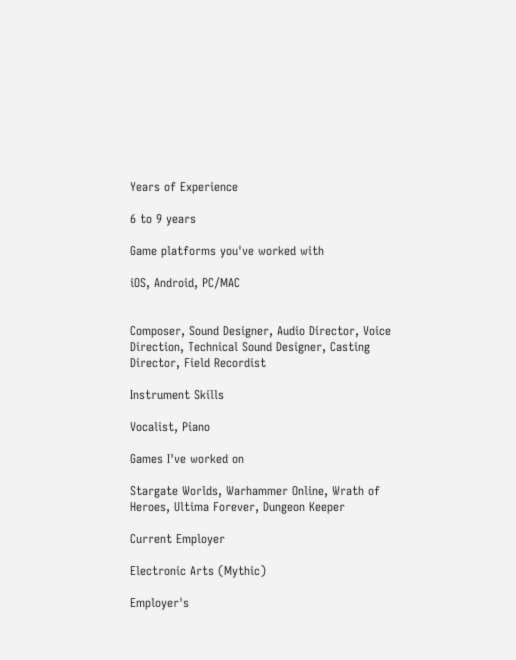Years of Experience

6 to 9 years

Game platforms you've worked with

iOS, Android, PC/MAC


Composer, Sound Designer, Audio Director, Voice Direction, Technical Sound Designer, Casting Director, Field Recordist

Instrument Skills

Vocalist, Piano

Games I've worked on

Stargate Worlds, Warhammer Online, Wrath of Heroes, Ultima Forever, Dungeon Keeper

Current Employer

Electronic Arts (Mythic)

Employer's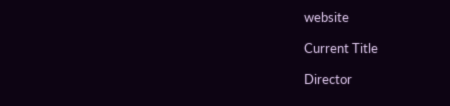website

Current Title

Director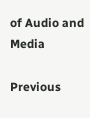of Audio and Media

Previous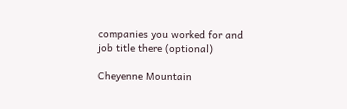companies you worked for and job title there (optional)

Cheyenne Mountain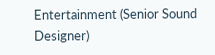Entertainment (Senior Sound Designer)